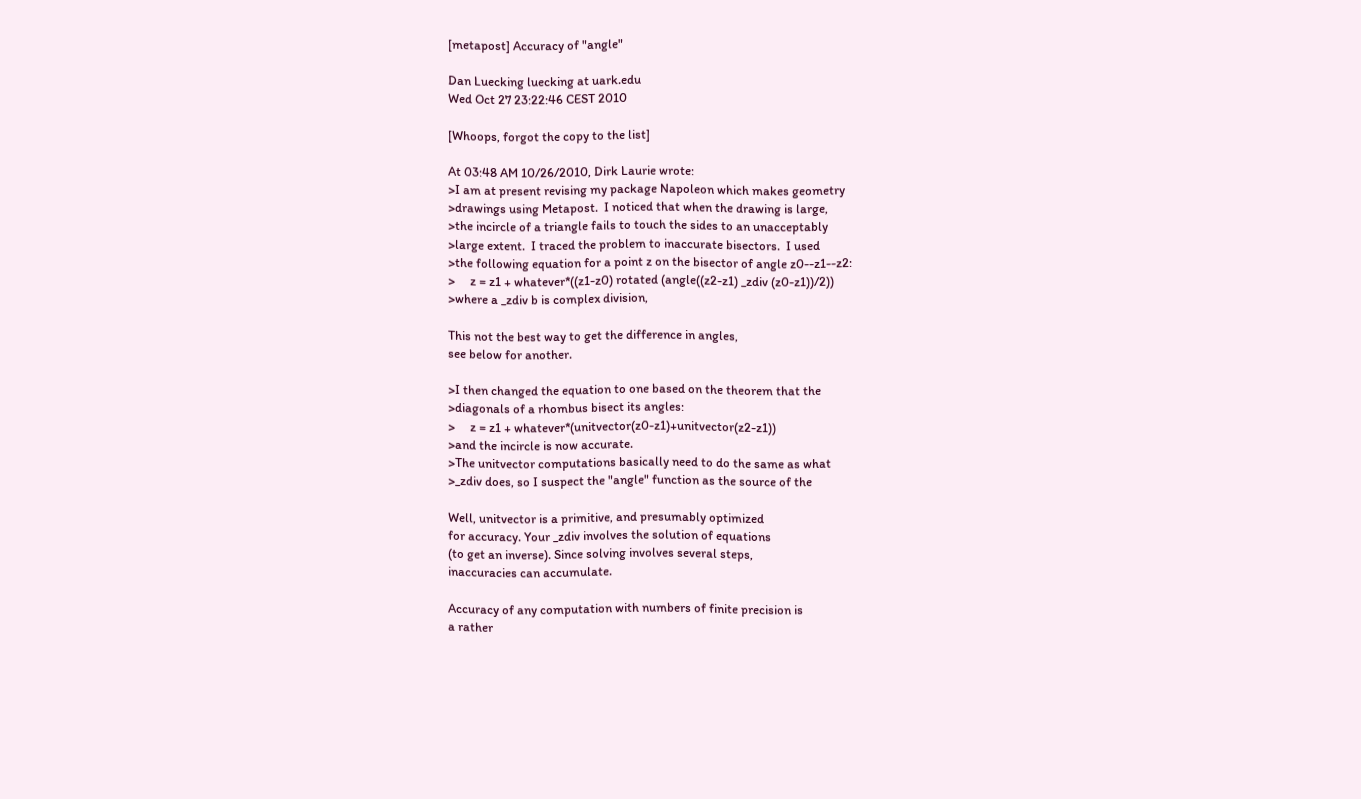[metapost] Accuracy of "angle"

Dan Luecking luecking at uark.edu
Wed Oct 27 23:22:46 CEST 2010

[Whoops, forgot the copy to the list]

At 03:48 AM 10/26/2010, Dirk Laurie wrote:
>I am at present revising my package Napoleon which makes geometry
>drawings using Metapost.  I noticed that when the drawing is large,
>the incircle of a triangle fails to touch the sides to an unacceptably
>large extent.  I traced the problem to inaccurate bisectors.  I used
>the following equation for a point z on the bisector of angle z0--z1--z2:
>     z = z1 + whatever*((z1-z0) rotated (angle((z2-z1) _zdiv (z0-z1))/2))
>where a _zdiv b is complex division,

This not the best way to get the difference in angles,
see below for another.

>I then changed the equation to one based on the theorem that the
>diagonals of a rhombus bisect its angles:
>     z = z1 + whatever*(unitvector(z0-z1)+unitvector(z2-z1))
>and the incircle is now accurate.
>The unitvector computations basically need to do the same as what
>_zdiv does, so I suspect the "angle" function as the source of the

Well, unitvector is a primitive, and presumably optimized
for accuracy. Your _zdiv involves the solution of equations
(to get an inverse). Since solving involves several steps,
inaccuracies can accumulate.

Accuracy of any computation with numbers of finite precision is
a rather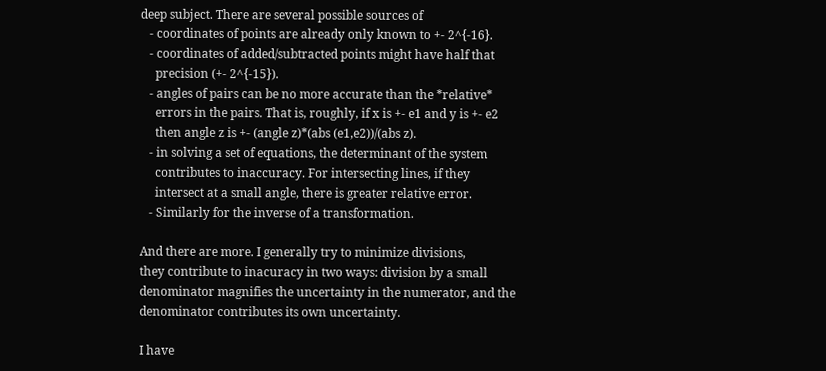deep subject. There are several possible sources of
   - coordinates of points are already only known to +- 2^{-16}.
   - coordinates of added/subtracted points might have half that
     precision (+- 2^{-15}).
   - angles of pairs can be no more accurate than the *relative*
     errors in the pairs. That is, roughly, if x is +- e1 and y is +- e2
     then angle z is +- (angle z)*(abs (e1,e2))/(abs z).
   - in solving a set of equations, the determinant of the system
     contributes to inaccuracy. For intersecting lines, if they
     intersect at a small angle, there is greater relative error.
   - Similarly for the inverse of a transformation.

And there are more. I generally try to minimize divisions,
they contribute to inacuracy in two ways: division by a small
denominator magnifies the uncertainty in the numerator, and the
denominator contributes its own uncertainty.

I have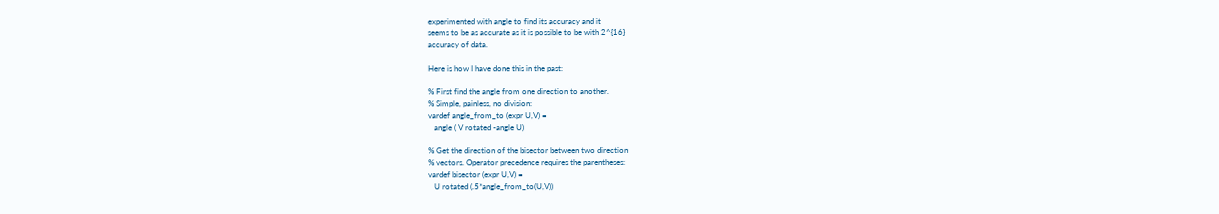experimented with angle to find its accuracy and it
seems to be as accurate as it is possible to be with 2^{16}
accuracy of data.

Here is how I have done this in the past:

% First find the angle from one direction to another.
% Simple, painless, no division:
vardef angle_from_to (expr U,V) =
   angle ( V rotated -angle U)

% Get the direction of the bisector between two direction
% vectors. Operator precedence requires the parentheses:
vardef bisector (expr U,V) =
   U rotated (.5*angle_from_to(U,V))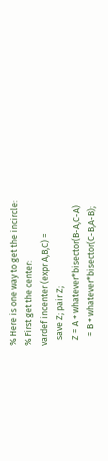% Here is one way to get the incircle:
% First get the center:
vardef incenter (expr A,B,C) =
   save Z; pair Z;
   Z = A + whatever*bisector(B-A,C-A)
     = B + whatever*bisector(C-B,A-B);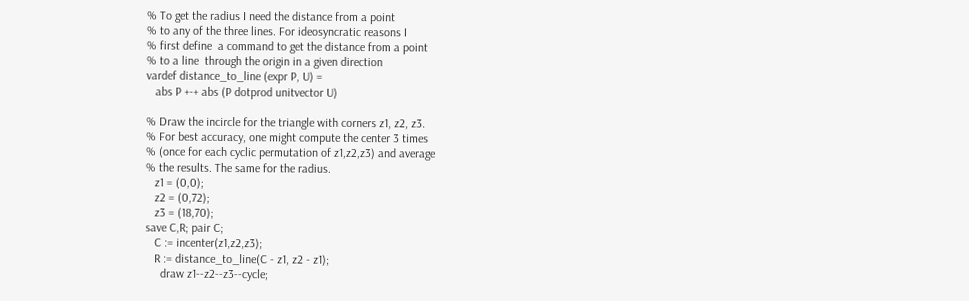% To get the radius I need the distance from a point
% to any of the three lines. For ideosyncratic reasons I
% first define  a command to get the distance from a point
% to a line  through the origin in a given direction
vardef distance_to_line (expr P, U) =
   abs P +-+ abs (P dotprod unitvector U)

% Draw the incircle for the triangle with corners z1, z2, z3.
% For best accuracy, one might compute the center 3 times
% (once for each cyclic permutation of z1,z2,z3) and average
% the results. The same for the radius.
   z1 = (0,0);
   z2 = (0,72);
   z3 = (18,70);
save C,R; pair C;
   C := incenter(z1,z2,z3);
   R := distance_to_line(C - z1, z2 - z1);
     draw z1--z2--z3--cycle;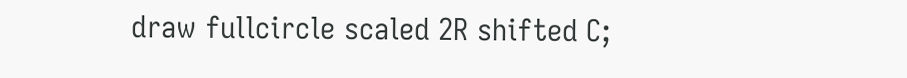draw fullcircle scaled 2R shifted C;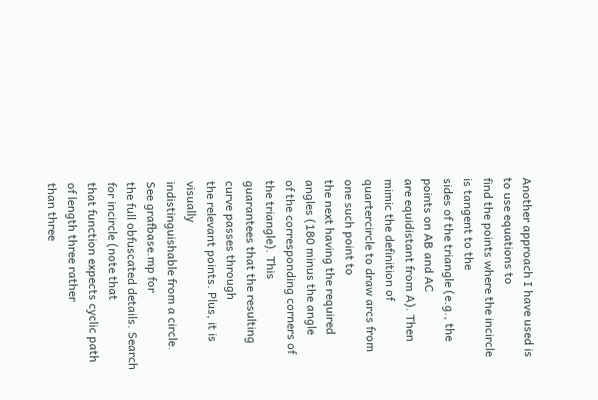Another approach I have used is to use equations to
find the points where the incircle is tangent to the
sides of the triangle (e.g., the points on AB and AC
are equidistant from A). Then mimic the definition of
quartercircle to draw arcs from one such point to
the next having the required angles (180 minus the angle
of the corresponding corners of the triangle). This
guarantees that the resulting curve passes through
the relevant points. Plus, it is visually
indistinguishable from a circle. See grafbase.mp for
the full obfuscated details. Search for incircle (note that
that function expects cyclic path of length three rather
than three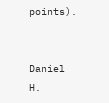points).


Daniel H.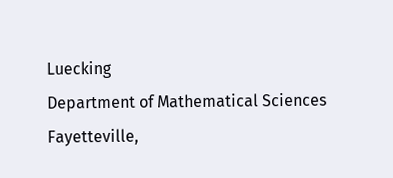Luecking
Department of Mathematical Sciences
Fayetteville,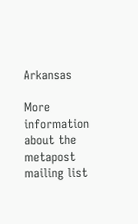Arkansas

More information about the metapost mailing list